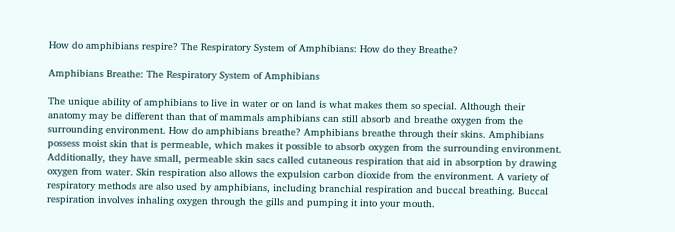How do amphibians respire? The Respiratory System of Amphibians: How do they Breathe?

Amphibians Breathe: The Respiratory System of Amphibians

The unique ability of amphibians to live in water or on land is what makes them so special. Although their anatomy may be different than that of mammals amphibians can still absorb and breathe oxygen from the surrounding environment. How do amphibians breathe? Amphibians breathe through their skins. Amphibians possess moist skin that is permeable, which makes it possible to absorb oxygen from the surrounding environment. Additionally, they have small, permeable skin sacs called cutaneous respiration that aid in absorption by drawing oxygen from water. Skin respiration also allows the expulsion carbon dioxide from the environment. A variety of respiratory methods are also used by amphibians, including branchial respiration and buccal breathing. Buccal respiration involves inhaling oxygen through the gills and pumping it into your mouth.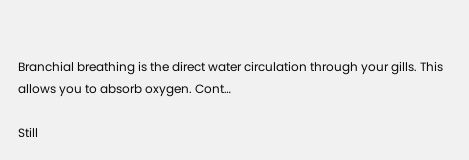Branchial breathing is the direct water circulation through your gills. This allows you to absorb oxygen. Cont…

Still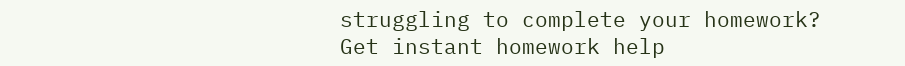struggling to complete your homework?
Get instant homework help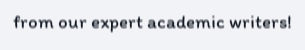from our expert academic writers!